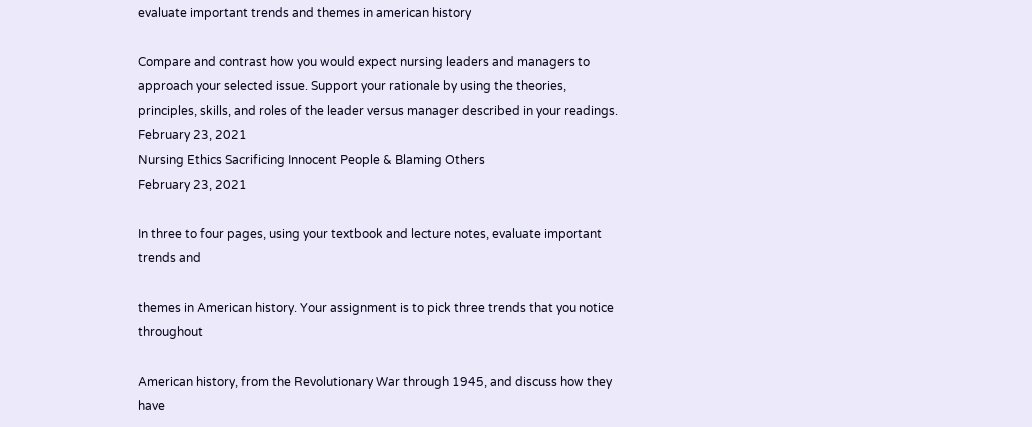evaluate important trends and themes in american history

Compare and contrast how you would expect nursing leaders and managers to approach your selected issue. Support your rationale by using the theories, principles, skills, and roles of the leader versus manager described in your readings.
February 23, 2021
Nursing Ethics Sacrificing Innocent People & Blaming Others
February 23, 2021

In three to four pages, using your textbook and lecture notes, evaluate important trends and

themes in American history. Your assignment is to pick three trends that you notice throughout

American history, from the Revolutionary War through 1945, and discuss how they have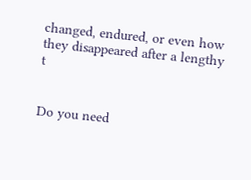changed, endured, or even how they disappeared after a lengthy t


Do you need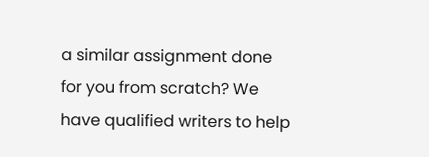a similar assignment done for you from scratch? We have qualified writers to help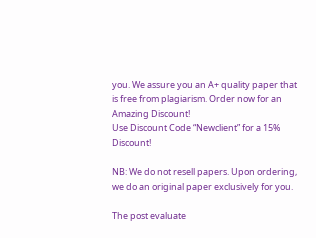you. We assure you an A+ quality paper that is free from plagiarism. Order now for an Amazing Discount!
Use Discount Code “Newclient” for a 15% Discount!

NB: We do not resell papers. Upon ordering, we do an original paper exclusively for you.

The post evaluate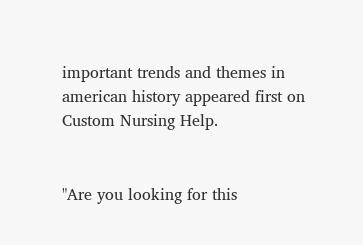important trends and themes in american history appeared first on Custom Nursing Help.


"Are you looking for this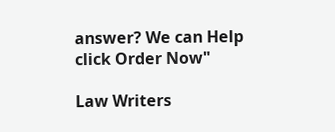answer? We can Help click Order Now"

Law Writers